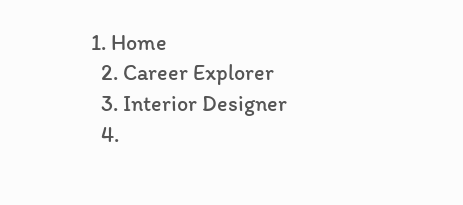1. Home
  2. Career Explorer
  3. Interior Designer
  4.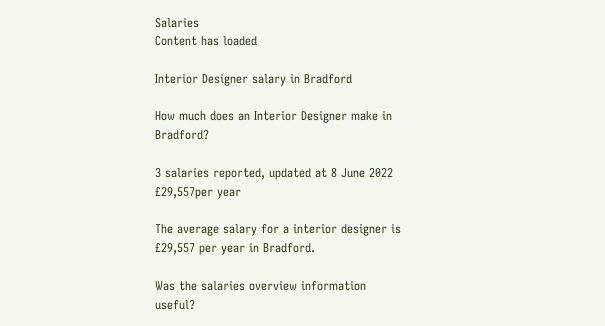Salaries
Content has loaded

Interior Designer salary in Bradford

How much does an Interior Designer make in Bradford?

3 salaries reported, updated at 8 June 2022
£29,557per year

The average salary for a interior designer is £29,557 per year in Bradford.

Was the salaries overview information useful?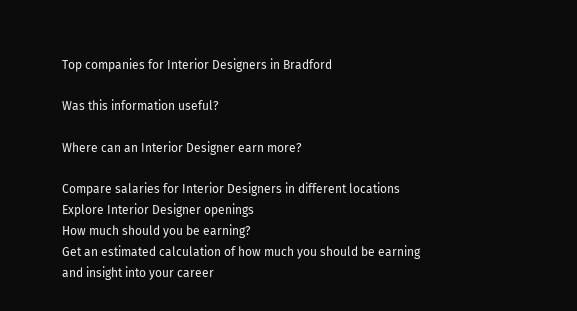Top companies for Interior Designers in Bradford

Was this information useful?

Where can an Interior Designer earn more?

Compare salaries for Interior Designers in different locations
Explore Interior Designer openings
How much should you be earning?
Get an estimated calculation of how much you should be earning and insight into your career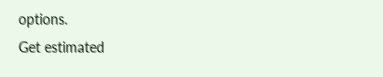options.
Get estimated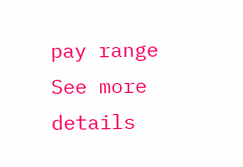pay range
See more details